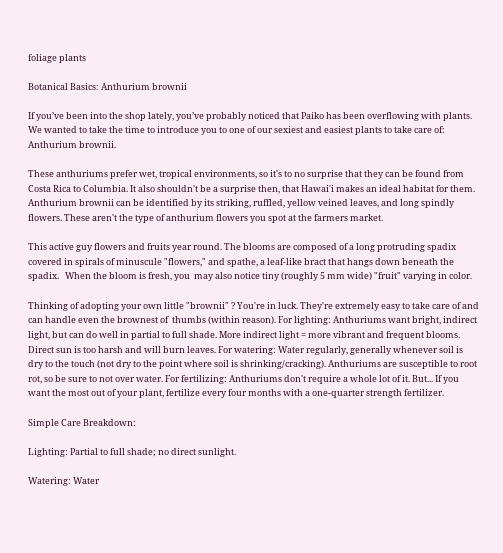foliage plants

Botanical Basics: Anthurium brownii

If you’ve been into the shop lately, you’ve probably noticed that Paiko has been overflowing with plants. We wanted to take the time to introduce you to one of our sexiest and easiest plants to take care of:  Anthurium brownii.

These anthuriums prefer wet, tropical environments, so it's to no surprise that they can be found from Costa Rica to Columbia. It also shouldn't be a surprise then, that Hawai'i makes an ideal habitat for them.  Anthurium brownii can be identified by its striking, ruffled, yellow veined leaves, and long spindly flowers. These aren't the type of anthurium flowers you spot at the farmers market.

This active guy flowers and fruits year round. The blooms are composed of a long protruding spadix covered in spirals of minuscule "flowers," and spathe, a leaf-like bract that hangs down beneath the spadix.   When the bloom is fresh, you  may also notice tiny (roughly 5 mm wide) "fruit" varying in color.

Thinking of adopting your own little "brownii" ? You're in luck. They're extremely easy to take care of and can handle even the brownest of  thumbs (within reason). For lighting: Anthuriums want bright, indirect light, but can do well in partial to full shade. More indirect light = more vibrant and frequent blooms. Direct sun is too harsh and will burn leaves. For watering: Water regularly, generally whenever soil is dry to the touch (not dry to the point where soil is shrinking/cracking). Anthuriums are susceptible to root rot, so be sure to not over water. For fertilizing: Anthuriums don't require a whole lot of it. But... If you want the most out of your plant, fertilize every four months with a one-quarter strength fertilizer.

Simple Care Breakdown:

Lighting: Partial to full shade; no direct sunlight.

Watering: Water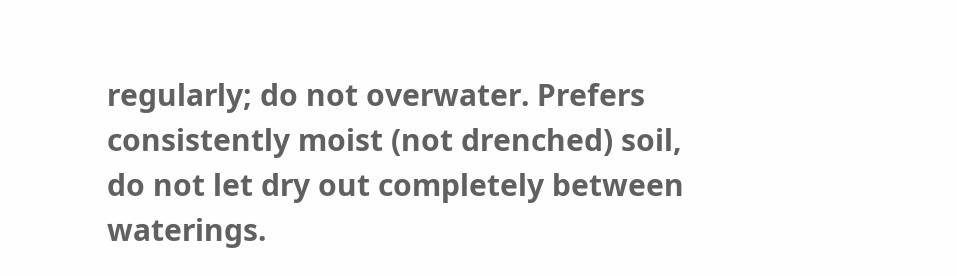regularly; do not overwater. Prefers consistently moist (not drenched) soil, do not let dry out completely between waterings.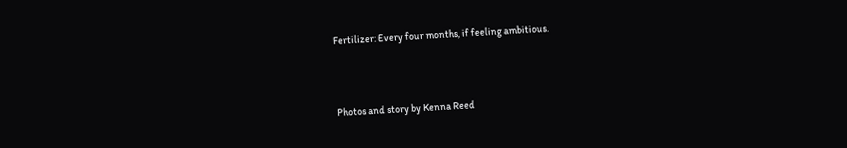Fertilizer: Every four months, if feeling ambitious.



Photos and story by Kenna Reed